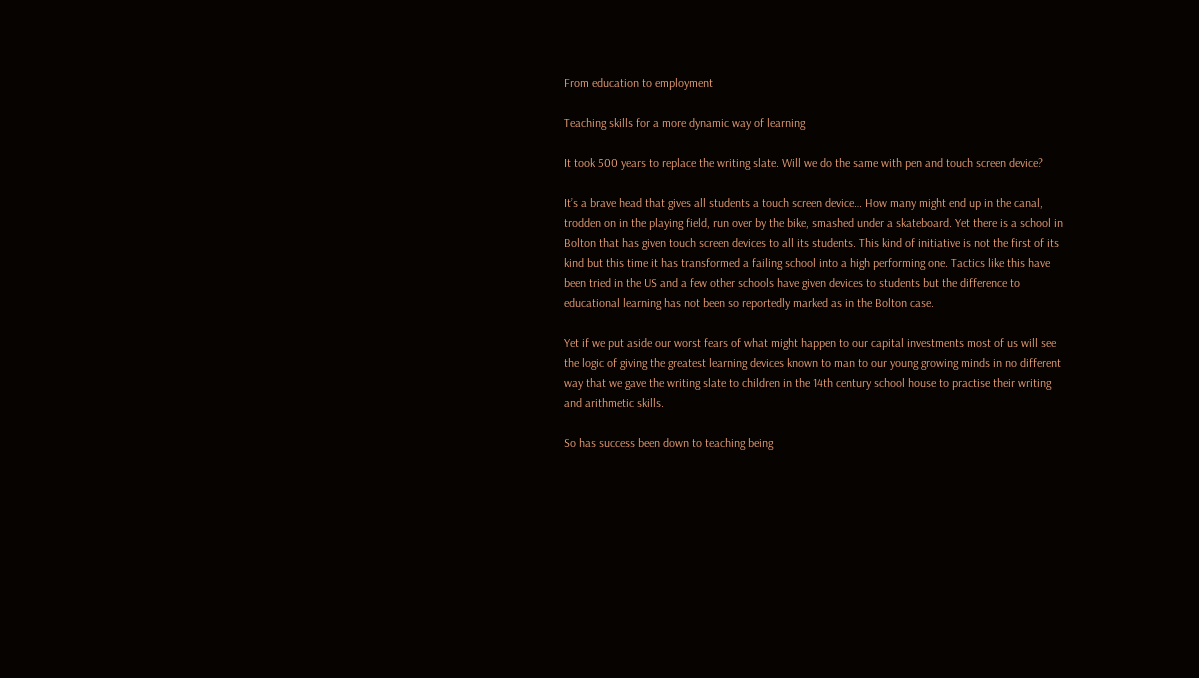From education to employment

Teaching skills for a more dynamic way of learning

It took 500 years to replace the writing slate. Will we do the same with pen and touch screen device?

It’s a brave head that gives all students a touch screen device… How many might end up in the canal, trodden on in the playing field, run over by the bike, smashed under a skateboard. Yet there is a school in Bolton that has given touch screen devices to all its students. This kind of initiative is not the first of its kind but this time it has transformed a failing school into a high performing one. Tactics like this have been tried in the US and a few other schools have given devices to students but the difference to educational learning has not been so reportedly marked as in the Bolton case.

Yet if we put aside our worst fears of what might happen to our capital investments most of us will see the logic of giving the greatest learning devices known to man to our young growing minds in no different way that we gave the writing slate to children in the 14th century school house to practise their writing and arithmetic skills.

So has success been down to teaching being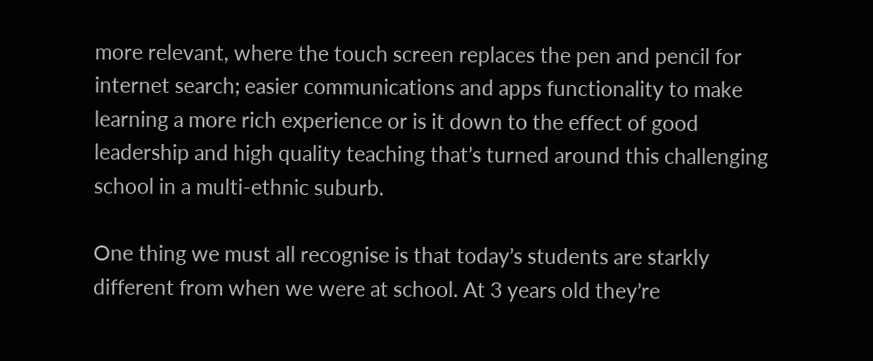more relevant, where the touch screen replaces the pen and pencil for internet search; easier communications and apps functionality to make learning a more rich experience or is it down to the effect of good leadership and high quality teaching that’s turned around this challenging school in a multi-ethnic suburb.

One thing we must all recognise is that today’s students are starkly different from when we were at school. At 3 years old they’re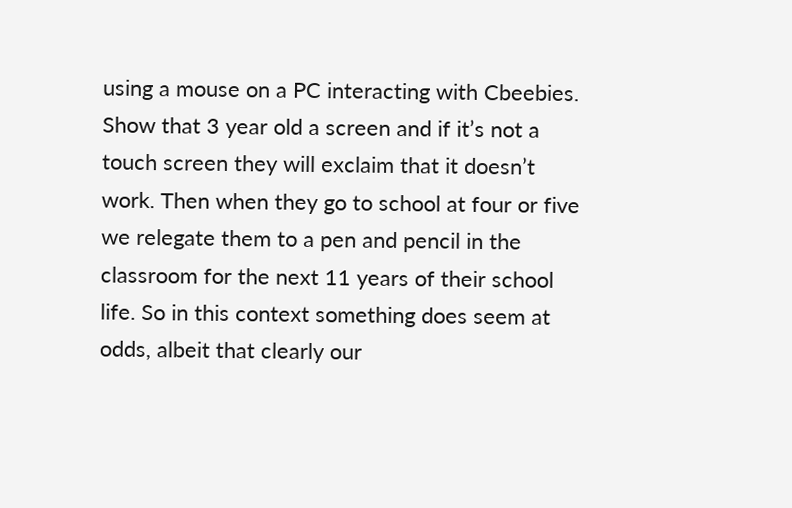using a mouse on a PC interacting with Cbeebies. Show that 3 year old a screen and if it’s not a touch screen they will exclaim that it doesn’t work. Then when they go to school at four or five we relegate them to a pen and pencil in the classroom for the next 11 years of their school life. So in this context something does seem at odds, albeit that clearly our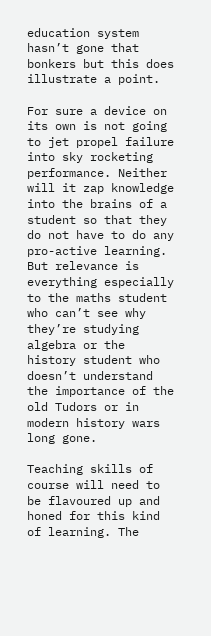education system hasn’t gone that bonkers but this does illustrate a point.

For sure a device on its own is not going to jet propel failure into sky rocketing performance. Neither will it zap knowledge into the brains of a student so that they do not have to do any pro-active learning. But relevance is everything especially to the maths student who can’t see why they’re studying algebra or the history student who doesn’t understand the importance of the old Tudors or in modern history wars long gone.

Teaching skills of course will need to be flavoured up and honed for this kind of learning. The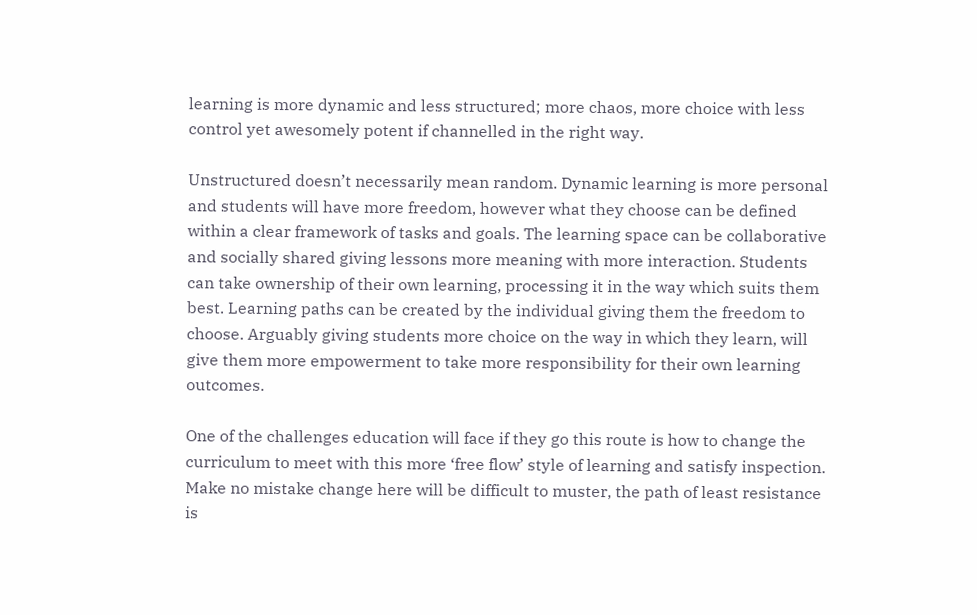learning is more dynamic and less structured; more chaos, more choice with less control yet awesomely potent if channelled in the right way.

Unstructured doesn’t necessarily mean random. Dynamic learning is more personal and students will have more freedom, however what they choose can be defined within a clear framework of tasks and goals. The learning space can be collaborative and socially shared giving lessons more meaning with more interaction. Students can take ownership of their own learning, processing it in the way which suits them best. Learning paths can be created by the individual giving them the freedom to choose. Arguably giving students more choice on the way in which they learn, will give them more empowerment to take more responsibility for their own learning outcomes.

One of the challenges education will face if they go this route is how to change the curriculum to meet with this more ‘free flow’ style of learning and satisfy inspection. Make no mistake change here will be difficult to muster, the path of least resistance is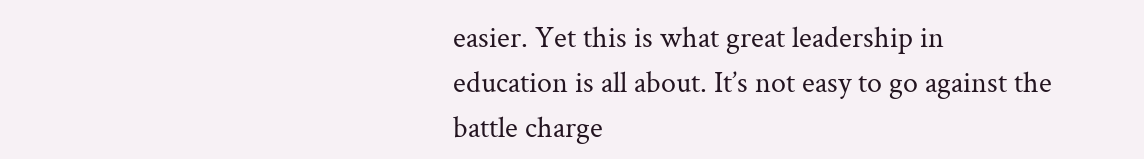easier. Yet this is what great leadership in education is all about. It’s not easy to go against the battle charge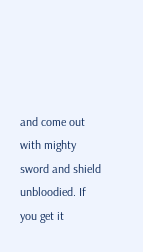and come out with mighty sword and shield unbloodied. If you get it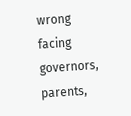wrong facing governors, parents,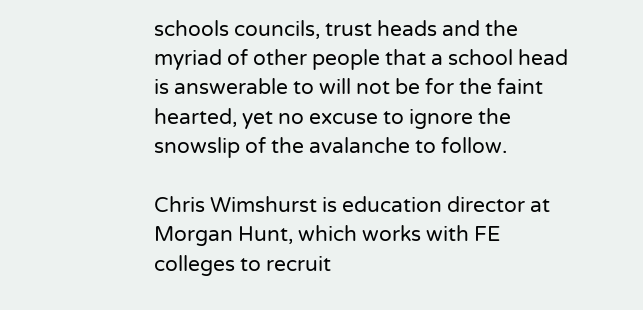schools councils, trust heads and the myriad of other people that a school head is answerable to will not be for the faint hearted, yet no excuse to ignore the snowslip of the avalanche to follow.

Chris Wimshurst is education director at Morgan Hunt, which works with FE colleges to recruit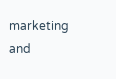marketing and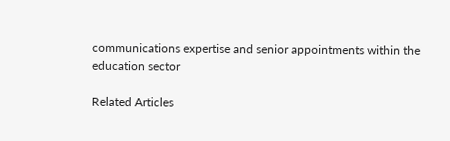communications expertise and senior appointments within the education sector

Related Articles